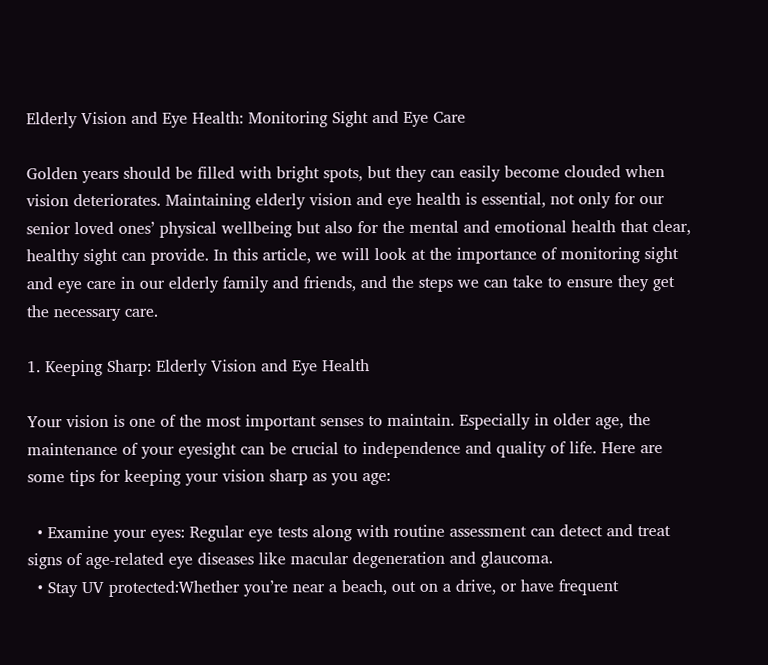Elderly Vision and Eye Health: Monitoring Sight and Eye Care

Golden years should be filled with bright spots, but they can easily become clouded when vision deteriorates. Maintaining elderly vision and eye health is essential, not only for our senior loved ones’ physical wellbeing but also for the mental and emotional health that clear, healthy sight can provide. In this article, we will look at the importance of monitoring sight and eye care in our elderly family and friends, and the steps we can take to ensure they get the necessary care.

1. Keeping Sharp: Elderly Vision and Eye Health

Your vision is one of the most important senses to maintain. Especially in older age, the maintenance of your eyesight can be crucial to independence and quality of life. Here are some tips for keeping your vision sharp as you age:

  • Examine your eyes: Regular eye tests along with routine assessment can detect and treat signs of age-related eye diseases like macular degeneration and glaucoma.
  • Stay UV protected:Whether you’re near a beach, out on a drive, or have frequent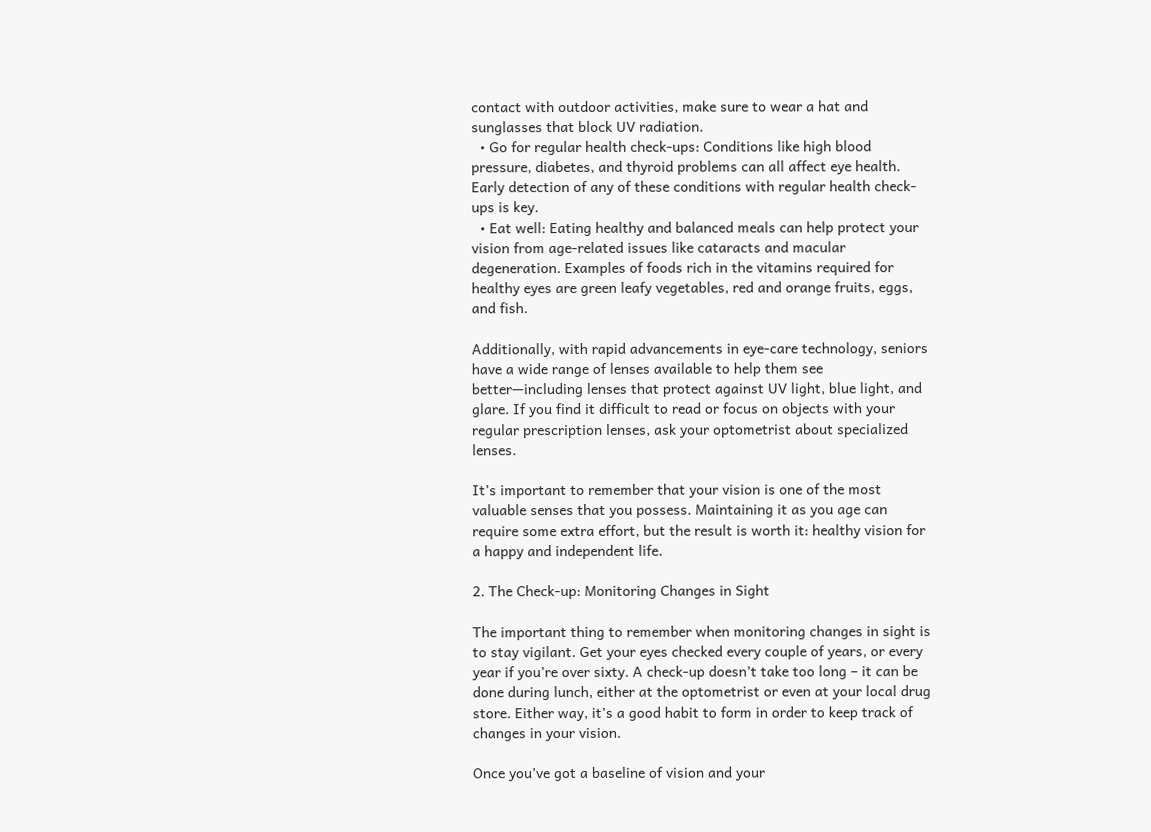contact with outdoor activities, make sure to wear a hat and sunglasses that block UV radiation.
  • Go for regular health check-ups: Conditions like high blood pressure, diabetes, and thyroid problems can all affect eye health. Early detection of any of these conditions with regular health check-ups is key.
  • Eat well: Eating healthy and balanced meals can help protect your vision from age-related issues like cataracts and macular degeneration. Examples of foods rich in the vitamins required for healthy eyes are green leafy vegetables, red and orange fruits, eggs, and fish.

Additionally, with rapid advancements in eye-care technology, seniors have a wide range of lenses available to help them see better—including lenses that protect against UV light, blue light, and glare. If you find it difficult to read or focus on objects with your regular prescription lenses, ask your optometrist about specialized lenses.

It’s important to remember that your vision is one of the most valuable senses that you possess. Maintaining it as you age can require some extra effort, but the result is worth it: healthy vision for a happy and independent life.

2. The Check-up: Monitoring Changes in Sight

The important thing to remember when monitoring changes in sight is to stay vigilant. Get your eyes checked every couple of years, or every year if you’re over sixty. A check-up doesn’t take too long – it can be done during lunch, either at the optometrist or even at your local drug store. Either way, it’s a good habit to form in order to keep track of changes in your vision.

Once you’ve got a baseline of vision and your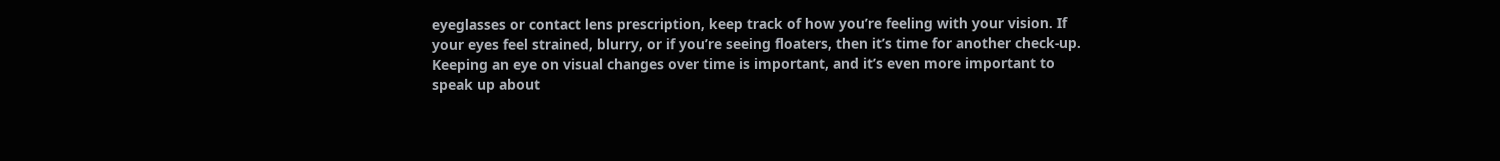eyeglasses or contact lens prescription, keep track of how you’re feeling with your vision. If your eyes feel strained, blurry, or if you’re seeing floaters, then it’s time for another check-up. Keeping an eye on visual changes over time is important, and it’s even more important to speak up about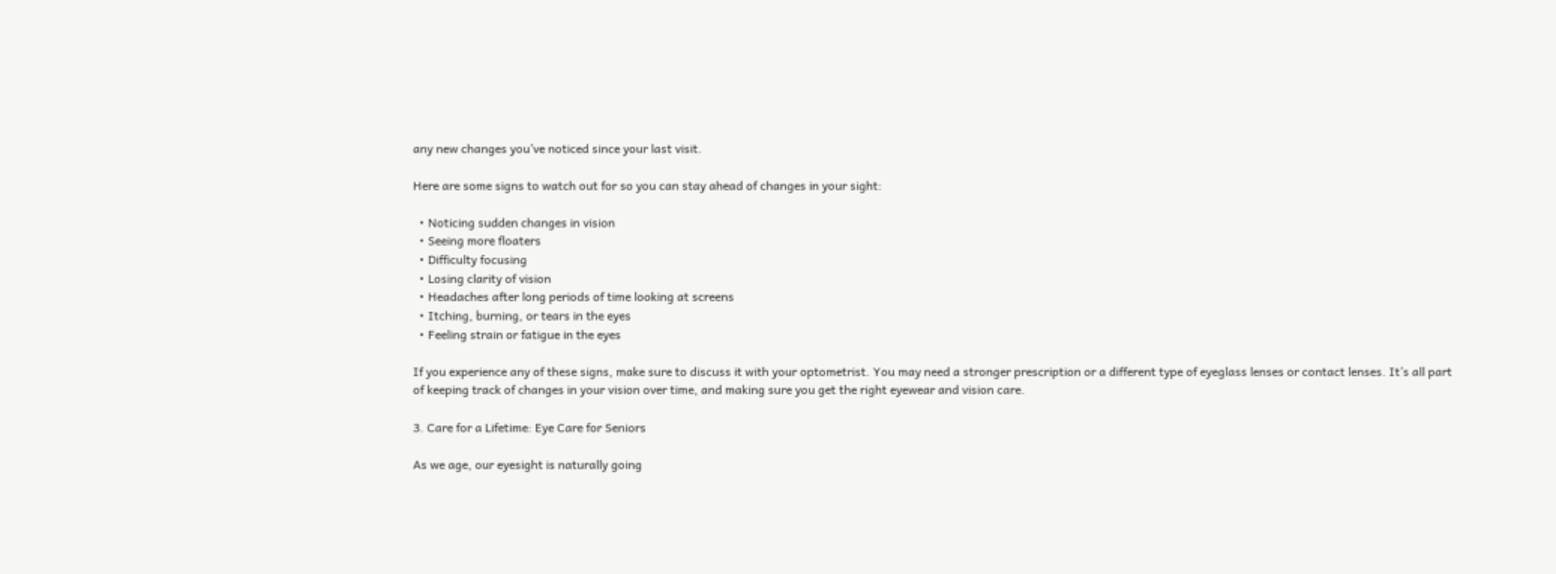any new changes you’ve noticed since your last visit.

Here are some signs to watch out for so you can stay ahead of changes in your sight:

  • Noticing sudden changes in vision
  • Seeing more floaters
  • Difficulty focusing
  • Losing clarity of vision
  • Headaches after long periods of time looking at screens
  • Itching, burning, or tears in the eyes
  • Feeling strain or fatigue in the eyes

If you experience any of these signs, make sure to discuss it with your optometrist. You may need a stronger prescription or a different type of eyeglass lenses or contact lenses. It’s all part of keeping track of changes in your vision over time, and making sure you get the right eyewear and vision care.

3. Care for a Lifetime: Eye Care for Seniors

As we age, our eyesight is naturally going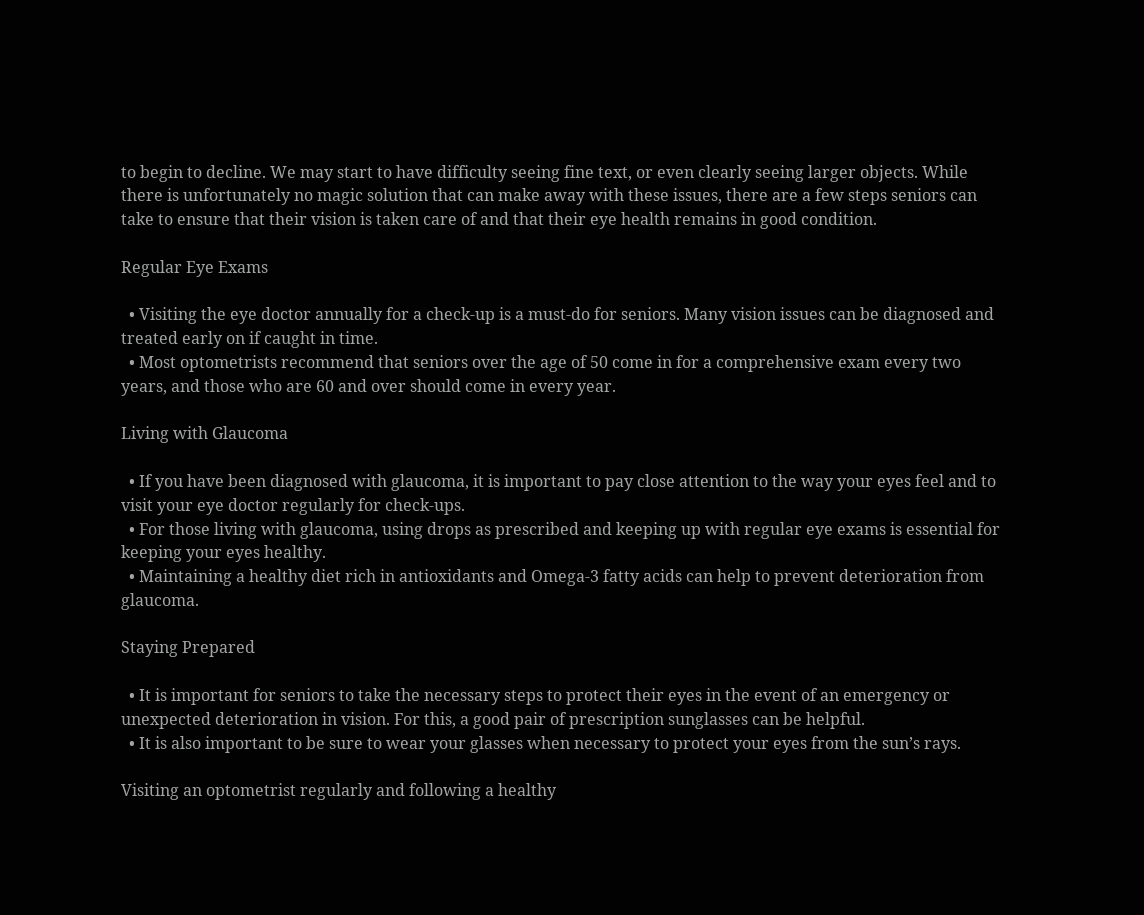to begin to decline. We may start to have difficulty seeing fine text, or even clearly seeing larger objects. While there is unfortunately no magic solution that can make away with these issues, there are a few steps seniors can take to ensure that their vision is taken care of and that their eye health remains in good condition.

Regular Eye Exams

  • Visiting the eye doctor annually for a check-up is a must-do for seniors. Many vision issues can be diagnosed and treated early on if caught in time.
  • Most optometrists recommend that seniors over the age of 50 come in for a comprehensive exam every two years, and those who are 60 and over should come in every year.

Living with Glaucoma

  • If you have been diagnosed with glaucoma, it is important to pay close attention to the way your eyes feel and to visit your eye doctor regularly for check-ups.
  • For those living with glaucoma, using drops as prescribed and keeping up with regular eye exams is essential for keeping your eyes healthy.
  • Maintaining a healthy diet rich in antioxidants and Omega-3 fatty acids can help to prevent deterioration from glaucoma.

Staying Prepared

  • It is important for seniors to take the necessary steps to protect their eyes in the event of an emergency or unexpected deterioration in vision. For this, a good pair of prescription sunglasses can be helpful.
  • It is also important to be sure to wear your glasses when necessary to protect your eyes from the sun’s rays.

Visiting an optometrist regularly and following a healthy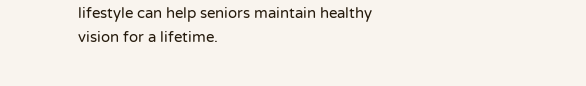lifestyle can help seniors maintain healthy vision for a lifetime.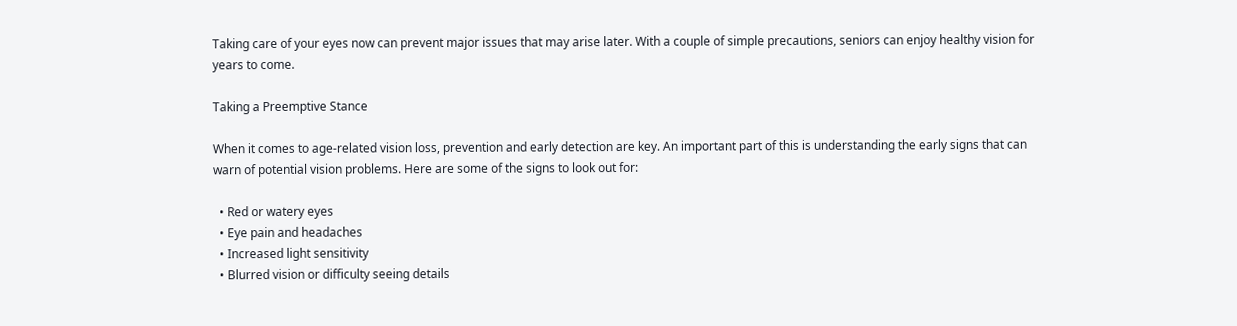Taking care of your eyes now can prevent major issues that may arise later. With a couple of simple precautions, seniors can enjoy healthy vision for years to come.

Taking a Preemptive Stance

When it comes to age-related vision loss, prevention and early detection are key. An important part of this is understanding the early signs that can warn of potential vision problems. Here are some of the signs to look out for:

  • Red or watery eyes
  • Eye pain and headaches
  • Increased light sensitivity
  • Blurred vision or difficulty seeing details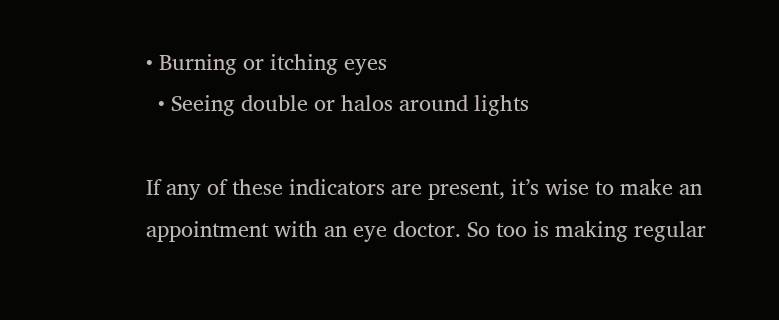• Burning or itching eyes
  • Seeing double or halos around lights

If any of these indicators are present, it’s wise to make an appointment with an eye doctor. So too is making regular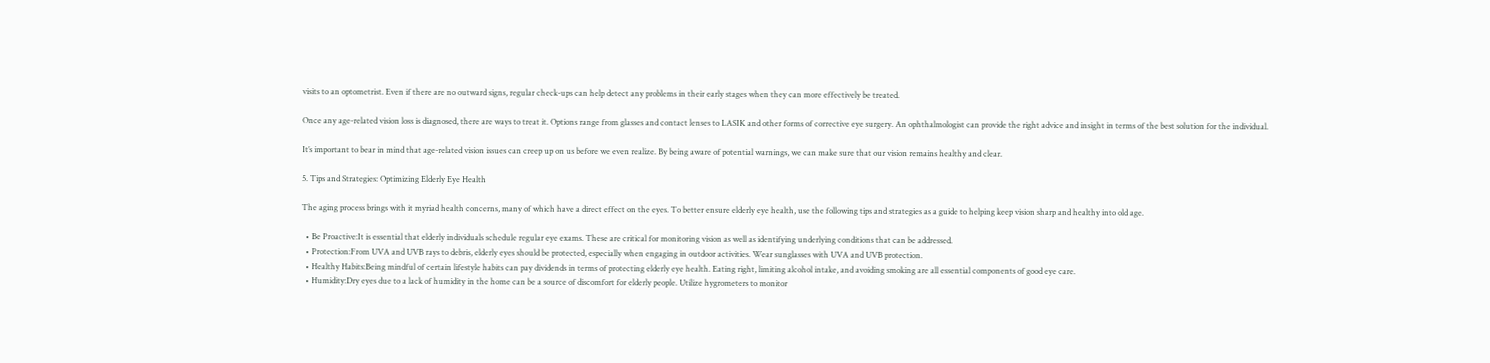visits to an optometrist. Even if there are no outward signs, regular check-ups can help detect any problems in their early stages when they can more effectively be treated.

Once any age-related vision loss is diagnosed, there are ways to treat it. Options range from glasses and contact lenses to LASIK and other forms of corrective eye surgery. An ophthalmologist can provide the right advice and insight in terms of the best solution for the individual.

It’s important to bear in mind that age-related vision issues can creep up on us before we even realize. By being aware of potential warnings, we can make sure that our vision remains healthy and clear.

5. Tips and Strategies: Optimizing Elderly Eye Health

The aging process brings with it myriad health concerns, many of which have a direct effect on the eyes. To better ensure elderly eye health, use the following tips and strategies as a guide to helping keep vision sharp and healthy into old age.

  • Be Proactive:It is essential that elderly individuals schedule regular eye exams. These are critical for monitoring vision as well as identifying underlying conditions that can be addressed.
  • Protection:From UVA and UVB rays to debris, elderly eyes should be protected, especially when engaging in outdoor activities. Wear sunglasses with UVA and UVB protection.
  • Healthy Habits:Being mindful of certain lifestyle habits can pay dividends in terms of protecting elderly eye health. Eating right, limiting alcohol intake, and avoiding smoking are all essential components of good eye care.
  • Humidity:Dry eyes due to a lack of humidity in the home can be a source of discomfort for elderly people. Utilize hygrometers to monitor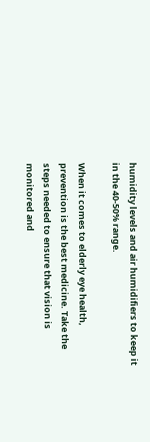humidity levels and air humidifiers to keep it in the 40-50% range.

When it comes to elderly eye health, prevention is the best medicine. Take the steps needed to ensure that vision is monitored and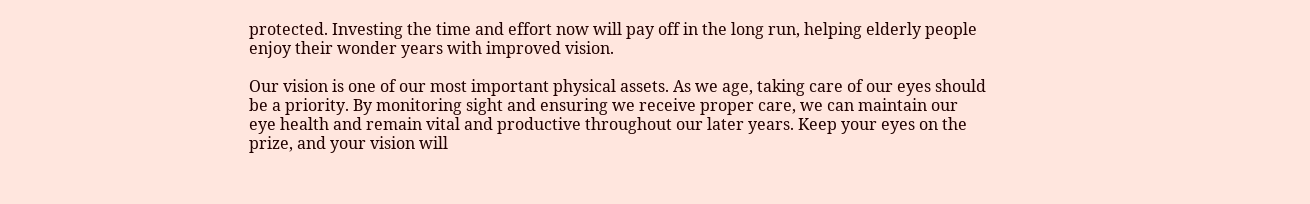protected. Investing the time and effort now will pay off in the long run, helping elderly people enjoy their wonder years with improved vision.

Our vision is one of our most important physical assets. As we age, taking care of our eyes should be a priority. By monitoring sight and ensuring we receive proper care, we can maintain our eye health and remain vital and productive throughout our later years. Keep your eyes on the prize, and your vision will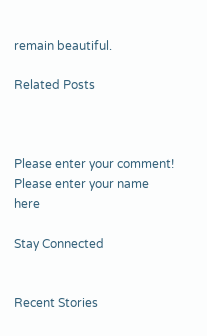remain beautiful.

Related Posts



Please enter your comment!
Please enter your name here

Stay Connected


Recent Stories